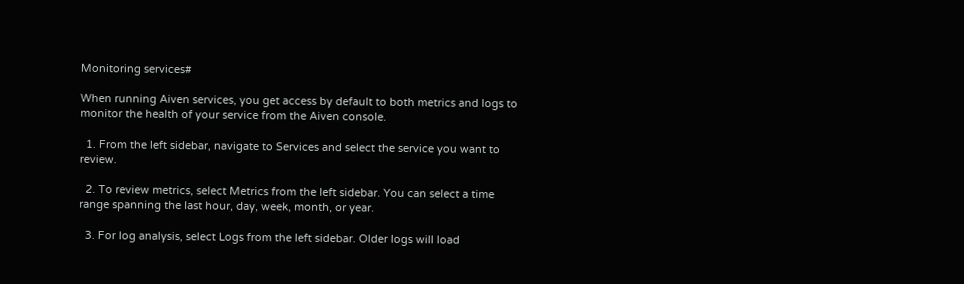Monitoring services#

When running Aiven services, you get access by default to both metrics and logs to monitor the health of your service from the Aiven console.

  1. From the left sidebar, navigate to Services and select the service you want to review.

  2. To review metrics, select Metrics from the left sidebar. You can select a time range spanning the last hour, day, week, month, or year.

  3. For log analysis, select Logs from the left sidebar. Older logs will load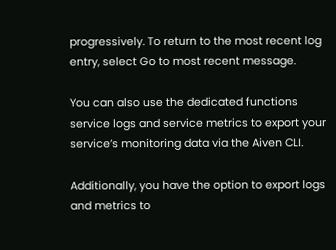progressively. To return to the most recent log entry, select Go to most recent message.

You can also use the dedicated functions service logs and service metrics to export your service’s monitoring data via the Aiven CLI.

Additionally, you have the option to export logs and metrics to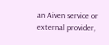an Aiven service or external provider,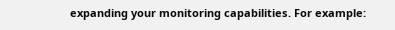expanding your monitoring capabilities. For example: